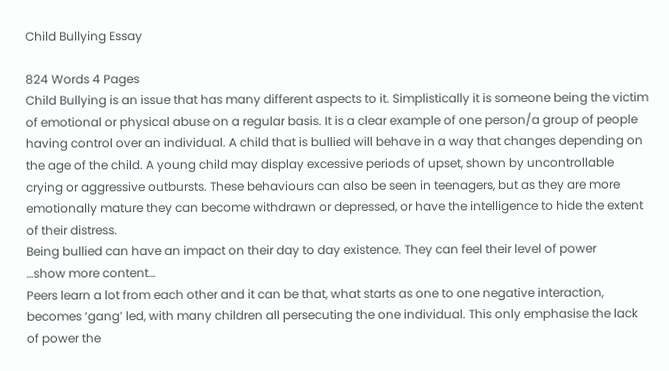Child Bullying Essay

824 Words 4 Pages
Child Bullying is an issue that has many different aspects to it. Simplistically it is someone being the victim of emotional or physical abuse on a regular basis. It is a clear example of one person/a group of people having control over an individual. A child that is bullied will behave in a way that changes depending on the age of the child. A young child may display excessive periods of upset, shown by uncontrollable crying or aggressive outbursts. These behaviours can also be seen in teenagers, but as they are more emotionally mature they can become withdrawn or depressed, or have the intelligence to hide the extent of their distress.
Being bullied can have an impact on their day to day existence. They can feel their level of power
…show more content…
Peers learn a lot from each other and it can be that, what starts as one to one negative interaction, becomes ‘gang’ led, with many children all persecuting the one individual. This only emphasise the lack of power the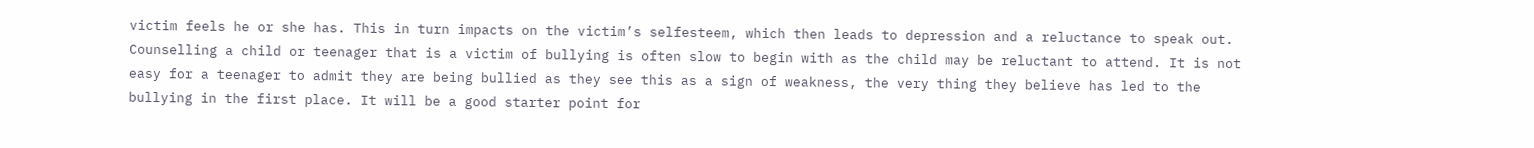victim feels he or she has. This in turn impacts on the victim’s selfesteem, which then leads to depression and a reluctance to speak out.
Counselling a child or teenager that is a victim of bullying is often slow to begin with as the child may be reluctant to attend. It is not easy for a teenager to admit they are being bullied as they see this as a sign of weakness, the very thing they believe has led to the bullying in the first place. It will be a good starter point for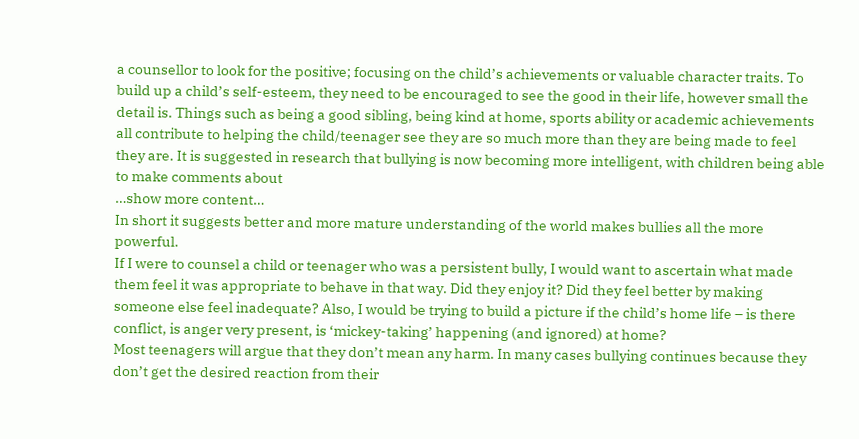a counsellor to look for the positive; focusing on the child’s achievements or valuable character traits. To build up a child’s self-esteem, they need to be encouraged to see the good in their life, however small the detail is. Things such as being a good sibling, being kind at home, sports ability or academic achievements all contribute to helping the child/teenager see they are so much more than they are being made to feel they are. It is suggested in research that bullying is now becoming more intelligent, with children being able to make comments about
…show more content…
In short it suggests better and more mature understanding of the world makes bullies all the more powerful.
If I were to counsel a child or teenager who was a persistent bully, I would want to ascertain what made them feel it was appropriate to behave in that way. Did they enjoy it? Did they feel better by making someone else feel inadequate? Also, I would be trying to build a picture if the child’s home life – is there conflict, is anger very present, is ‘mickey-taking’ happening (and ignored) at home?
Most teenagers will argue that they don’t mean any harm. In many cases bullying continues because they don’t get the desired reaction from their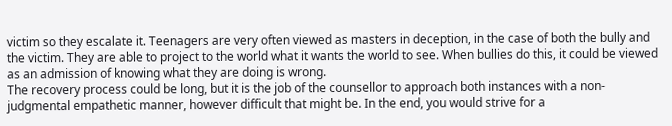victim so they escalate it. Teenagers are very often viewed as masters in deception, in the case of both the bully and the victim. They are able to project to the world what it wants the world to see. When bullies do this, it could be viewed as an admission of knowing what they are doing is wrong.
The recovery process could be long, but it is the job of the counsellor to approach both instances with a non-judgmental empathetic manner, however difficult that might be. In the end, you would strive for a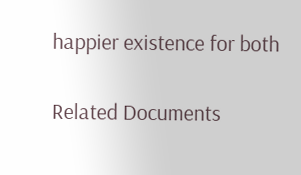happier existence for both

Related Documents